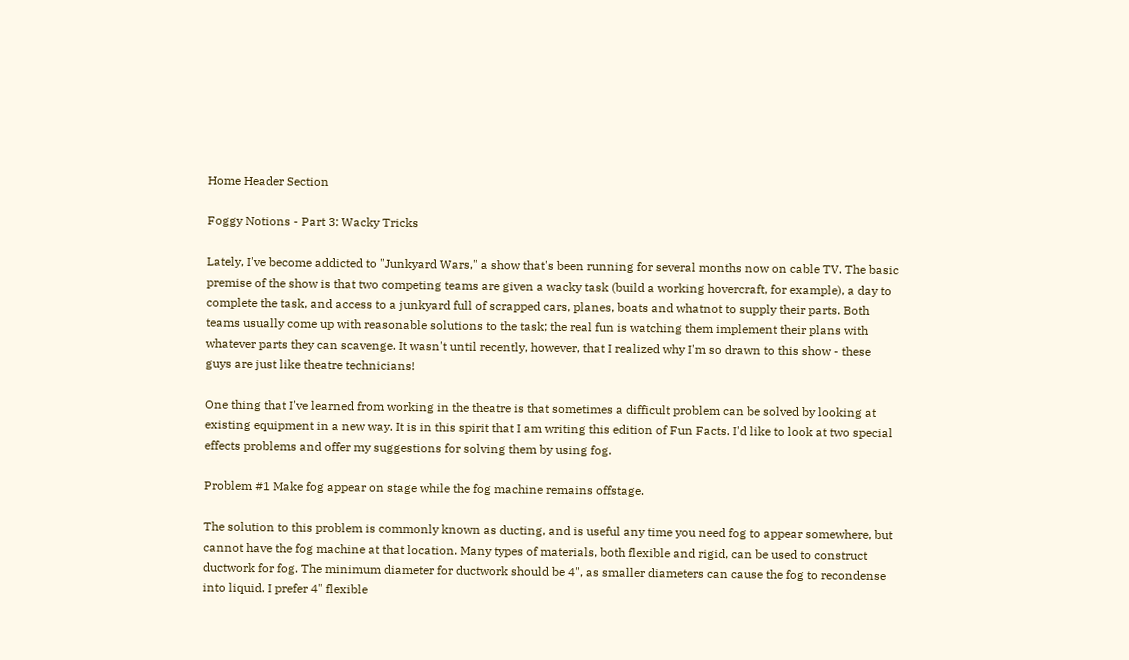Home Header Section

Foggy Notions - Part 3: Wacky Tricks

Lately, I've become addicted to "Junkyard Wars," a show that's been running for several months now on cable TV. The basic premise of the show is that two competing teams are given a wacky task (build a working hovercraft, for example), a day to complete the task, and access to a junkyard full of scrapped cars, planes, boats and whatnot to supply their parts. Both teams usually come up with reasonable solutions to the task; the real fun is watching them implement their plans with whatever parts they can scavenge. It wasn't until recently, however, that I realized why I'm so drawn to this show - these guys are just like theatre technicians!

One thing that I've learned from working in the theatre is that sometimes a difficult problem can be solved by looking at existing equipment in a new way. It is in this spirit that I am writing this edition of Fun Facts. I'd like to look at two special effects problems and offer my suggestions for solving them by using fog.

Problem #1 Make fog appear on stage while the fog machine remains offstage.

The solution to this problem is commonly known as ducting, and is useful any time you need fog to appear somewhere, but cannot have the fog machine at that location. Many types of materials, both flexible and rigid, can be used to construct ductwork for fog. The minimum diameter for ductwork should be 4", as smaller diameters can cause the fog to recondense into liquid. I prefer 4" flexible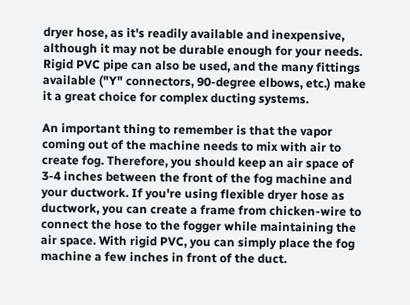dryer hose, as it's readily available and inexpensive, although it may not be durable enough for your needs. Rigid PVC pipe can also be used, and the many fittings available ("Y" connectors, 90-degree elbows, etc.) make it a great choice for complex ducting systems.

An important thing to remember is that the vapor coming out of the machine needs to mix with air to create fog. Therefore, you should keep an air space of 3-4 inches between the front of the fog machine and your ductwork. If you're using flexible dryer hose as ductwork, you can create a frame from chicken-wire to connect the hose to the fogger while maintaining the air space. With rigid PVC, you can simply place the fog machine a few inches in front of the duct.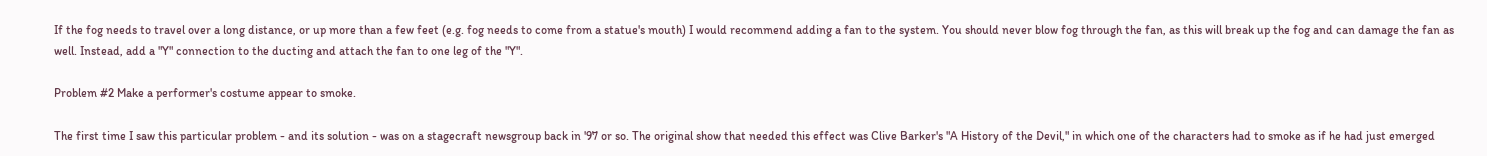If the fog needs to travel over a long distance, or up more than a few feet (e.g. fog needs to come from a statue's mouth) I would recommend adding a fan to the system. You should never blow fog through the fan, as this will break up the fog and can damage the fan as well. Instead, add a "Y" connection to the ducting and attach the fan to one leg of the "Y".

Problem #2 Make a performer's costume appear to smoke.

The first time I saw this particular problem - and its solution - was on a stagecraft newsgroup back in '97 or so. The original show that needed this effect was Clive Barker's "A History of the Devil," in which one of the characters had to smoke as if he had just emerged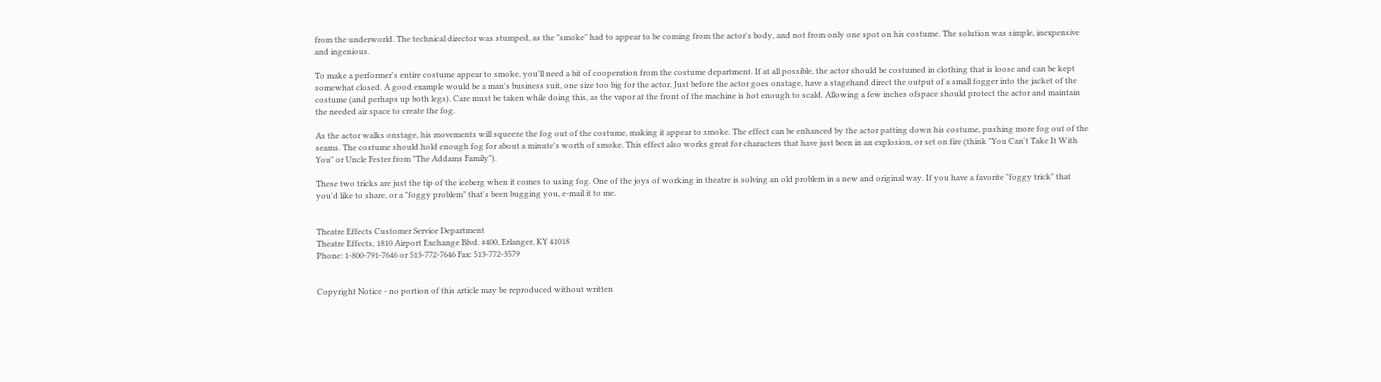from the underworld. The technical director was stumped, as the "smoke" had to appear to be coming from the actor's body, and not from only one spot on his costume. The solution was simple, inexpensive and ingenious.

To make a performer's entire costume appear to smoke, you'll need a bit of cooperation from the costume department. If at all possible, the actor should be costumed in clothing that is loose and can be kept somewhat closed. A good example would be a man's business suit, one size too big for the actor. Just before the actor goes onstage, have a stagehand direct the output of a small fogger into the jacket of the costume (and perhaps up both legs). Care must be taken while doing this, as the vapor at the front of the machine is hot enough to scald. Allowing a few inches ofspace should protect the actor and maintain the needed air space to create the fog.

As the actor walks onstage, his movements will squeeze the fog out of the costume, making it appear to smoke. The effect can be enhanced by the actor patting down his costume, pushing more fog out of the seams. The costume should hold enough fog for about a minute's worth of smoke. This effect also works great for characters that have just been in an explosion, or set on fire (think "You Can't Take It With You" or Uncle Fester from "The Addams Family").

These two tricks are just the tip of the iceberg when it comes to using fog. One of the joys of working in theatre is solving an old problem in a new and original way. If you have a favorite "foggy trick" that you'd like to share, or a "foggy problem" that's been bugging you, e-mail it to me.


Theatre Effects Customer Service Department
Theatre Effects, 1810 Airport Exchange Blvd. #400, Erlanger, KY 41018
Phone: 1-800-791-7646 or 513-772-7646 Fax: 513-772-3579


Copyright Notice - no portion of this article may be reproduced without written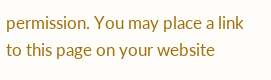permission. You may place a link to this page on your website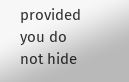provided you do not hide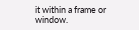it within a frame or window.